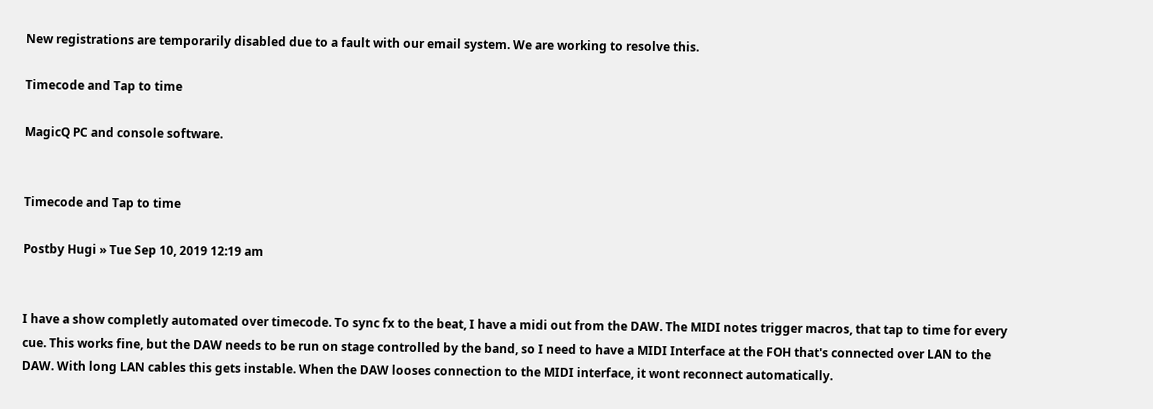New registrations are temporarily disabled due to a fault with our email system. We are working to resolve this.

Timecode and Tap to time

MagicQ PC and console software.


Timecode and Tap to time

Postby Hugi » Tue Sep 10, 2019 12:19 am


I have a show completly automated over timecode. To sync fx to the beat, I have a midi out from the DAW. The MIDI notes trigger macros, that tap to time for every cue. This works fine, but the DAW needs to be run on stage controlled by the band, so I need to have a MIDI Interface at the FOH that's connected over LAN to the DAW. With long LAN cables this gets instable. When the DAW looses connection to the MIDI interface, it wont reconnect automatically.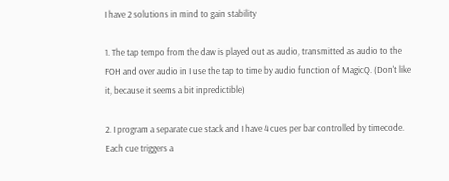I have 2 solutions in mind to gain stability

1. The tap tempo from the daw is played out as audio, transmitted as audio to the FOH and over audio in I use the tap to time by audio function of MagicQ. (Don't like it, because it seems a bit inpredictible)

2. I program a separate cue stack and I have 4 cues per bar controlled by timecode. Each cue triggers a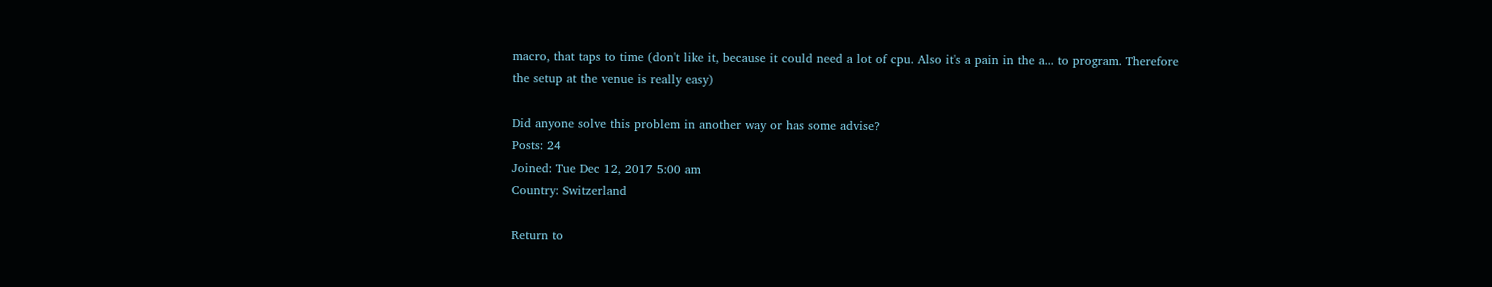macro, that taps to time (don't like it, because it could need a lot of cpu. Also it's a pain in the a... to program. Therefore the setup at the venue is really easy)

Did anyone solve this problem in another way or has some advise?
Posts: 24
Joined: Tue Dec 12, 2017 5:00 am
Country: Switzerland

Return to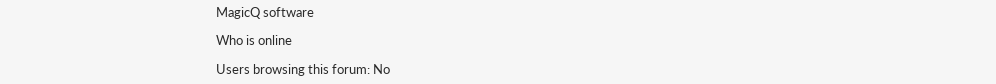MagicQ software

Who is online

Users browsing this forum: No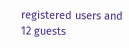registered users and 12 guests